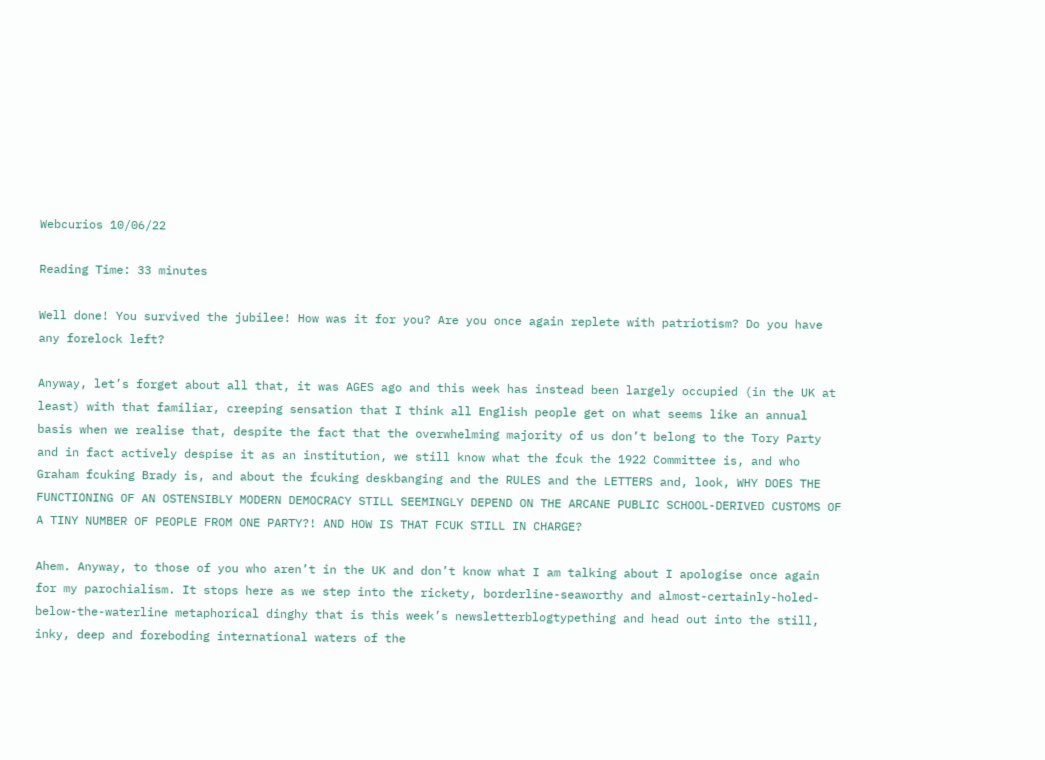Webcurios 10/06/22

Reading Time: 33 minutes

Well done! You survived the jubilee! How was it for you? Are you once again replete with patriotism? Do you have any forelock left?

Anyway, let’s forget about all that, it was AGES ago and this week has instead been largely occupied (in the UK at least) with that familiar, creeping sensation that I think all English people get on what seems like an annual basis when we realise that, despite the fact that the overwhelming majority of us don’t belong to the Tory Party and in fact actively despise it as an institution, we still know what the fcuk the 1922 Committee is, and who Graham fcuking Brady is, and about the fcuking deskbanging and the RULES and the LETTERS and, look, WHY DOES THE FUNCTIONING OF AN OSTENSIBLY MODERN DEMOCRACY STILL SEEMINGLY DEPEND ON THE ARCANE PUBLIC SCHOOL-DERIVED CUSTOMS OF A TINY NUMBER OF PEOPLE FROM ONE PARTY?! AND HOW IS THAT FCUK STILL IN CHARGE?

Ahem. Anyway, to those of you who aren’t in the UK and don’t know what I am talking about I apologise once again for my parochialism. It stops here as we step into the rickety, borderline-seaworthy and almost-certainly-holed-below-the-waterline metaphorical dinghy that is this week’s newsletterblogtypething and head out into the still, inky, deep and foreboding international waters of the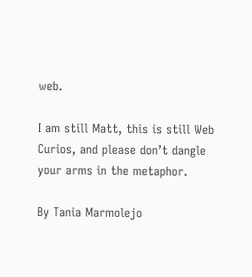web.

I am still Matt, this is still Web Curios, and please don’t dangle your arms in the metaphor.

By Tania Marmolejo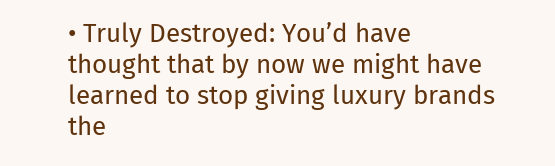• Truly Destroyed: You’d have thought that by now we might have learned to stop giving luxury brands the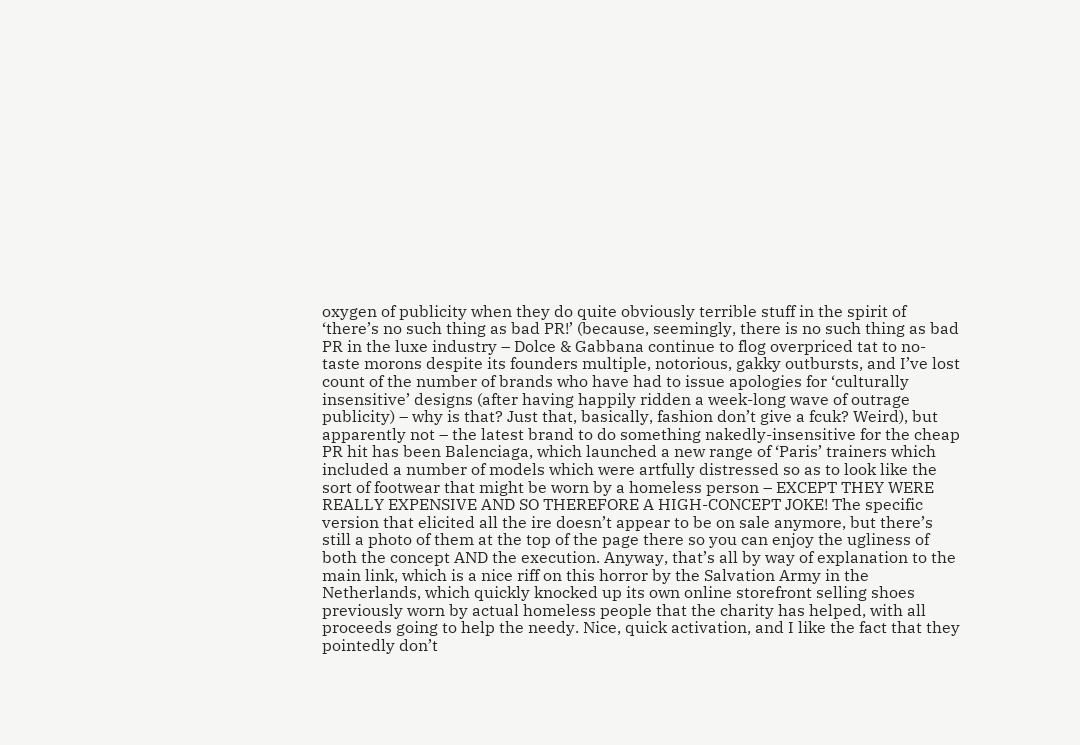oxygen of publicity when they do quite obviously terrible stuff in the spirit of ‘there’s no such thing as bad PR!’ (because, seemingly, there is no such thing as bad PR in the luxe industry – Dolce & Gabbana continue to flog overpriced tat to no-taste morons despite its founders multiple, notorious, gakky outbursts, and I’ve lost count of the number of brands who have had to issue apologies for ‘culturally insensitive’ designs (after having happily ridden a week-long wave of outrage publicity) – why is that? Just that, basically, fashion don’t give a fcuk? Weird), but apparently not – the latest brand to do something nakedly-insensitive for the cheap PR hit has been Balenciaga, which launched a new range of ‘Paris’ trainers which included a number of models which were artfully distressed so as to look like the sort of footwear that might be worn by a homeless person – EXCEPT THEY WERE REALLY EXPENSIVE AND SO THEREFORE A HIGH-CONCEPT JOKE! The specific version that elicited all the ire doesn’t appear to be on sale anymore, but there’s still a photo of them at the top of the page there so you can enjoy the ugliness of both the concept AND the execution. Anyway, that’s all by way of explanation to the main link, which is a nice riff on this horror by the Salvation Army in the Netherlands, which quickly knocked up its own online storefront selling shoes previously worn by actual homeless people that the charity has helped, with all proceeds going to help the needy. Nice, quick activation, and I like the fact that they pointedly don’t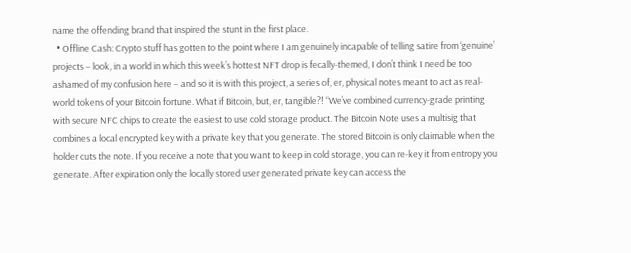name the offending brand that inspired the stunt in the first place.
  • Offline Cash: Crypto stuff has gotten to the point where I am genuinely incapable of telling satire from ‘genuine’ projects – look, in a world in which this week’s hottest NFT drop is fecally-themed, I don’t think I need be too ashamed of my confusion here – and so it is with this project, a series of, er, physical notes meant to act as real-world tokens of your Bitcoin fortune. What if Bitcoin, but, er, tangible?! “We’ve combined currency-grade printing with secure NFC chips to create the easiest to use cold storage product. The Bitcoin Note uses a multisig that combines a local encrypted key with a private key that you generate. The stored Bitcoin is only claimable when the holder cuts the note. If you receive a note that you want to keep in cold storage, you can re-key it from entropy you generate. After expiration only the locally stored user generated private key can access the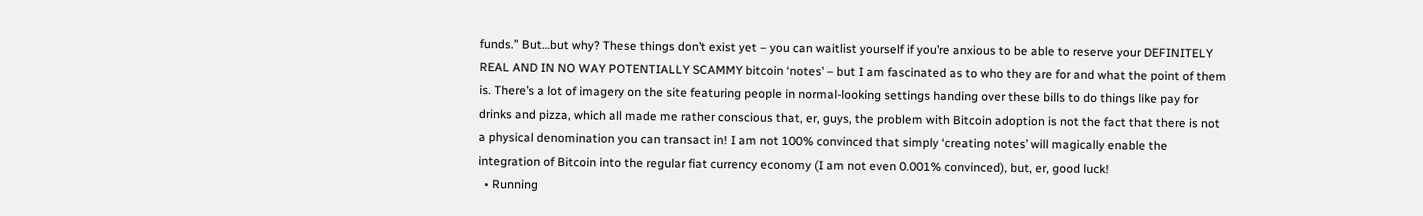funds.” But…but why? These things don’t exist yet – you can waitlist yourself if you’re anxious to be able to reserve your DEFINITELY REAL AND IN NO WAY POTENTIALLY SCAMMY bitcoin ‘notes’ – but I am fascinated as to who they are for and what the point of them is. There’s a lot of imagery on the site featuring people in normal-looking settings handing over these bills to do things like pay for drinks and pizza, which all made me rather conscious that, er, guys, the problem with Bitcoin adoption is not the fact that there is not a physical denomination you can transact in! I am not 100% convinced that simply ‘creating notes’ will magically enable the integration of Bitcoin into the regular fiat currency economy (I am not even 0.001% convinced), but, er, good luck!
  • Running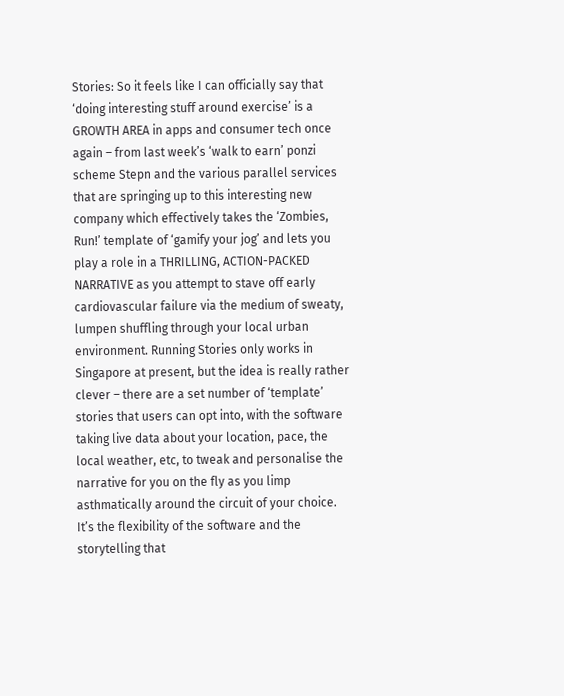Stories: So it feels like I can officially say that ‘doing interesting stuff around exercise’ is a GROWTH AREA in apps and consumer tech once again – from last week’s ‘walk to earn’ ponzi scheme Stepn and the various parallel services that are springing up to this interesting new company which effectively takes the ‘Zombies, Run!’ template of ‘gamify your jog’ and lets you play a role in a THRILLING, ACTION-PACKED NARRATIVE as you attempt to stave off early cardiovascular failure via the medium of sweaty, lumpen shuffling through your local urban environment. Running Stories only works in Singapore at present, but the idea is really rather clever – there are a set number of ‘template’ stories that users can opt into, with the software taking live data about your location, pace, the local weather, etc, to tweak and personalise the narrative for you on the fly as you limp asthmatically around the circuit of your choice. It’s the flexibility of the software and the storytelling that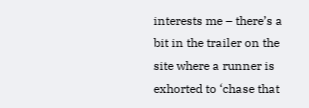interests me – there’s a bit in the trailer on the site where a runner is exhorted to ‘chase that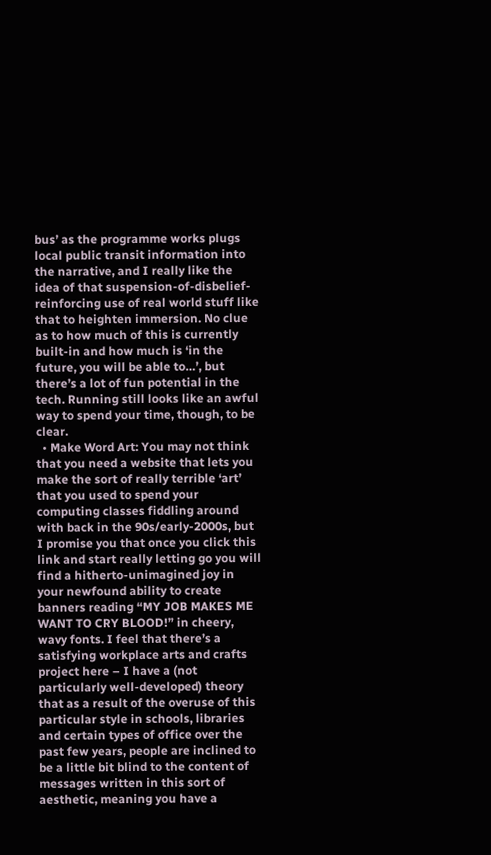bus’ as the programme works plugs local public transit information into the narrative, and I really like the idea of that suspension-of-disbelief-reinforcing use of real world stuff like that to heighten immersion. No clue as to how much of this is currently built-in and how much is ‘in the future, you will be able to…’, but there’s a lot of fun potential in the tech. Running still looks like an awful way to spend your time, though, to be clear.
  • Make Word Art: You may not think that you need a website that lets you make the sort of really terrible ‘art’ that you used to spend your computing classes fiddling around with back in the 90s/early-2000s, but I promise you that once you click this link and start really letting go you will find a hitherto-unimagined joy in your newfound ability to create banners reading “MY JOB MAKES ME WANT TO CRY BLOOD!” in cheery, wavy fonts. I feel that there’s a satisfying workplace arts and crafts project here – I have a (not particularly well-developed) theory that as a result of the overuse of this particular style in schools, libraries and certain types of office over the past few years, people are inclined to be a little bit blind to the content of messages written in this sort of aesthetic, meaning you have a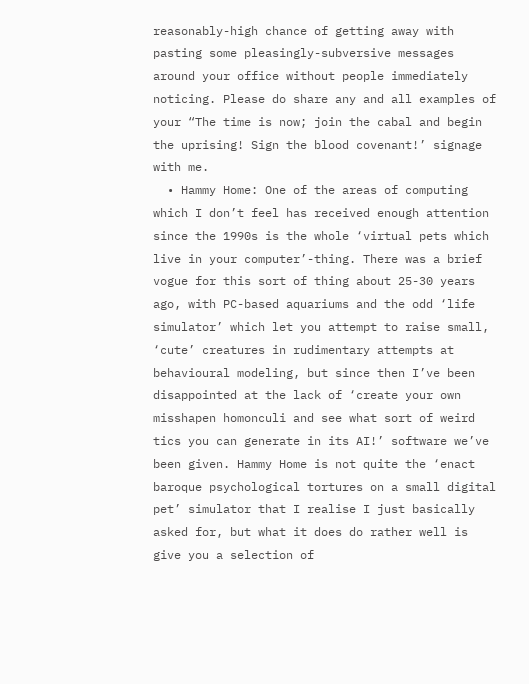reasonably-high chance of getting away with pasting some pleasingly-subversive messages around your office without people immediately noticing. Please do share any and all examples of your “The time is now; join the cabal and begin the uprising! Sign the blood covenant!’ signage with me.
  • Hammy Home: One of the areas of computing which I don’t feel has received enough attention since the 1990s is the whole ‘virtual pets which live in your computer’-thing. There was a brief vogue for this sort of thing about 25-30 years ago, with PC-based aquariums and the odd ‘life simulator’ which let you attempt to raise small, ‘cute’ creatures in rudimentary attempts at behavioural modeling, but since then I’ve been disappointed at the lack of ‘create your own misshapen homonculi and see what sort of weird tics you can generate in its AI!’ software we’ve been given. Hammy Home is not quite the ‘enact baroque psychological tortures on a small digital pet’ simulator that I realise I just basically asked for, but what it does do rather well is give you a selection of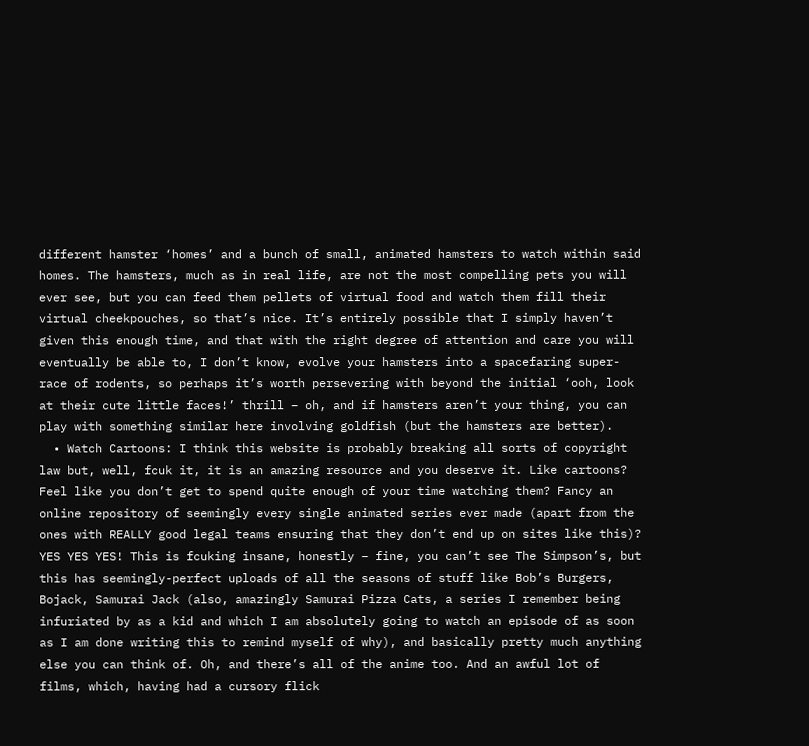different hamster ‘homes’ and a bunch of small, animated hamsters to watch within said homes. The hamsters, much as in real life, are not the most compelling pets you will ever see, but you can feed them pellets of virtual food and watch them fill their virtual cheekpouches, so that’s nice. It’s entirely possible that I simply haven’t given this enough time, and that with the right degree of attention and care you will eventually be able to, I don’t know, evolve your hamsters into a spacefaring super-race of rodents, so perhaps it’s worth persevering with beyond the initial ‘ooh, look at their cute little faces!’ thrill – oh, and if hamsters aren’t your thing, you can play with something similar here involving goldfish (but the hamsters are better).
  • Watch Cartoons: I think this website is probably breaking all sorts of copyright law but, well, fcuk it, it is an amazing resource and you deserve it. Like cartoons? Feel like you don’t get to spend quite enough of your time watching them? Fancy an online repository of seemingly every single animated series ever made (apart from the ones with REALLY good legal teams ensuring that they don’t end up on sites like this)? YES YES YES! This is fcuking insane, honestly – fine, you can’t see The Simpson’s, but this has seemingly-perfect uploads of all the seasons of stuff like Bob’s Burgers, Bojack, Samurai Jack (also, amazingly Samurai Pizza Cats, a series I remember being infuriated by as a kid and which I am absolutely going to watch an episode of as soon as I am done writing this to remind myself of why), and basically pretty much anything else you can think of. Oh, and there’s all of the anime too. And an awful lot of films, which, having had a cursory flick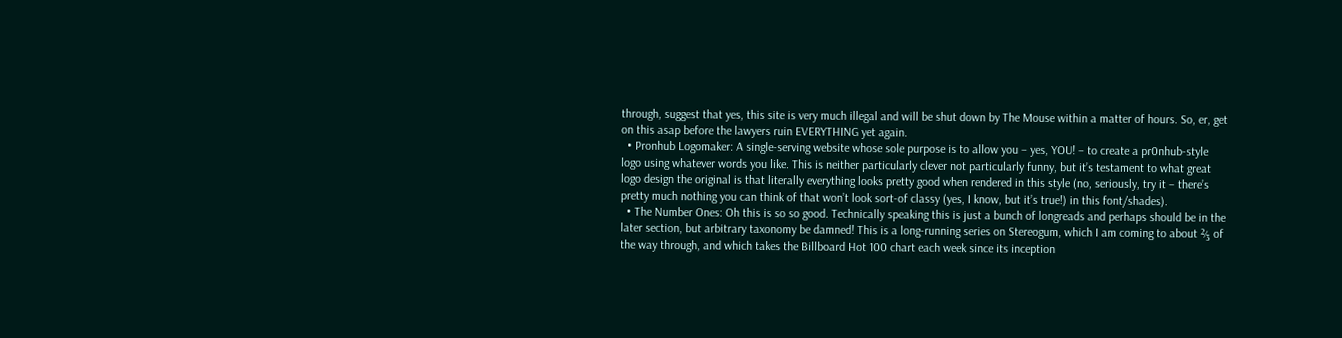through, suggest that yes, this site is very much illegal and will be shut down by The Mouse within a matter of hours. So, er, get on this asap before the lawyers ruin EVERYTHING yet again.
  • Pronhub Logomaker: A single-serving website whose sole purpose is to allow you – yes, YOU! – to create a pr0nhub-style logo using whatever words you like. This is neither particularly clever not particularly funny, but it’s testament to what great logo design the original is that literally everything looks pretty good when rendered in this style (no, seriously, try it – there’s pretty much nothing you can think of that won’t look sort-of classy (yes, I know, but it’s true!) in this font/shades).
  • The Number Ones: Oh this is so so good. Technically speaking this is just a bunch of longreads and perhaps should be in the later section, but arbitrary taxonomy be damned! This is a long-running series on Stereogum, which I am coming to about ⅔ of the way through, and which takes the Billboard Hot 100 chart each week since its inception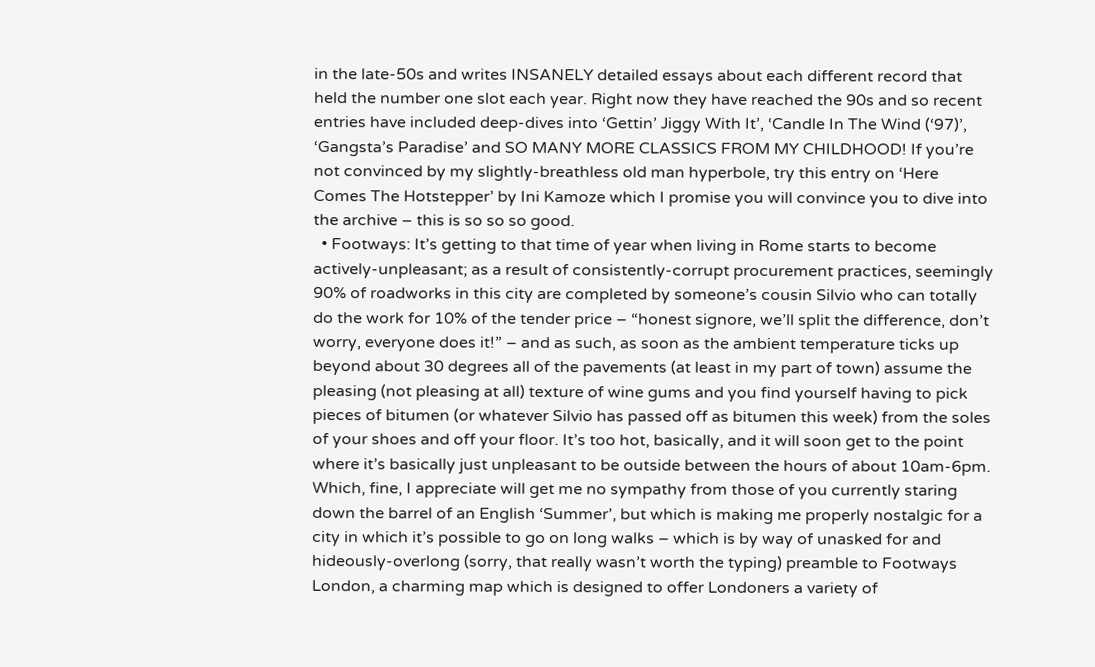in the late-50s and writes INSANELY detailed essays about each different record that held the number one slot each year. Right now they have reached the 90s and so recent entries have included deep-dives into ‘Gettin’ Jiggy With It’, ‘Candle In The Wind (‘97)’, ‘Gangsta’s Paradise’ and SO MANY MORE CLASSICS FROM MY CHILDHOOD! If you’re not convinced by my slightly-breathless old man hyperbole, try this entry on ‘Here Comes The Hotstepper’ by Ini Kamoze which I promise you will convince you to dive into the archive – this is so so so good.
  • Footways: It’s getting to that time of year when living in Rome starts to become actively-unpleasant; as a result of consistently-corrupt procurement practices, seemingly 90% of roadworks in this city are completed by someone’s cousin Silvio who can totally do the work for 10% of the tender price – “honest signore, we’ll split the difference, don’t worry, everyone does it!” – and as such, as soon as the ambient temperature ticks up beyond about 30 degrees all of the pavements (at least in my part of town) assume the pleasing (not pleasing at all) texture of wine gums and you find yourself having to pick pieces of bitumen (or whatever Silvio has passed off as bitumen this week) from the soles of your shoes and off your floor. It’s too hot, basically, and it will soon get to the point where it’s basically just unpleasant to be outside between the hours of about 10am-6pm. Which, fine, I appreciate will get me no sympathy from those of you currently staring down the barrel of an English ‘Summer’, but which is making me properly nostalgic for a city in which it’s possible to go on long walks – which is by way of unasked for and hideously-overlong (sorry, that really wasn’t worth the typing) preamble to Footways London, a charming map which is designed to offer Londoners a variety of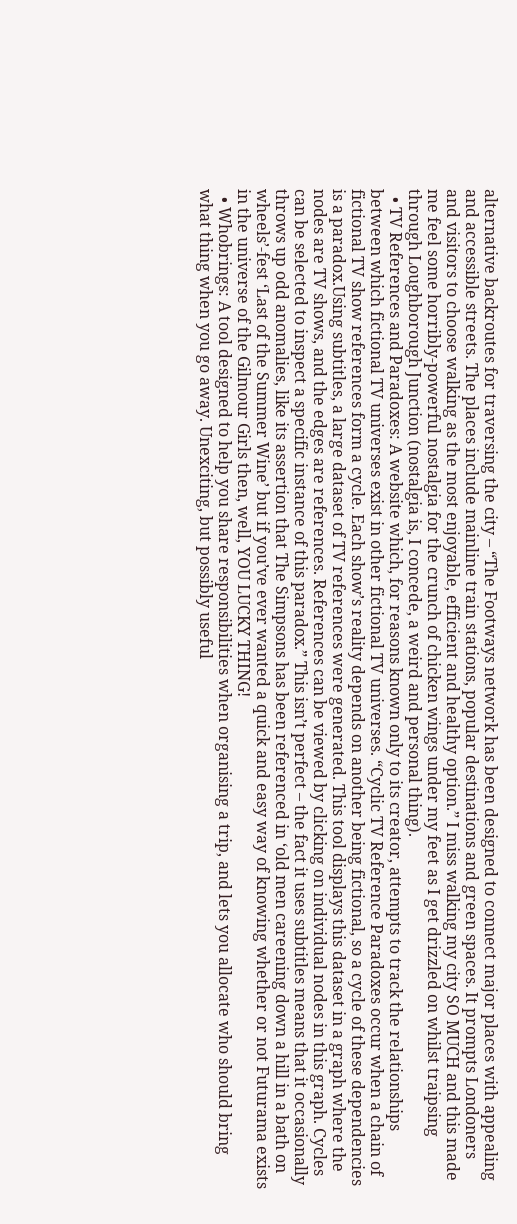alternative backroutes for traversing the city – “The Footways network has been designed to connect major places with appealing and accessible streets. The places include mainline train stations, popular destinations and green spaces. It prompts Londoners and visitors to choose walking as the most enjoyable, efficient and healthy option.” I miss walking my city SO MUCH and this made me feel some horribly-powerful nostalgia for the crunch of chicken wings under my feet as I get drizzled on whilst traipsing through Loughborough Junction (nostalgia is, I concede, a weird and personal thing).
  • TV References and Paradoxes: A website which, for reasons known only to its creator, attempts to track the relationships between which fictional TV universes exist in other fictional TV universes. “Cyclic TV Reference Paradoxes occur when a chain of fictional TV show references form a cycle. Each show’s reality depends on another being fictional, so a cycle of these dependencies is a paradox.Using subtitles, a large dataset of TV references were generated. This tool displays this dataset in a graph where the nodes are TV shows, and the edges are references. References can be viewed by clicking on individual nodes in this graph. Cycles can be selected to inspect a specific instance of this paradox.” This isn’t perfect – the fact it uses subtitles means that it occasionally throws up odd anomalies, like its assertion that The Simpsons has been referenced in ‘old men careening down a hill in a bath on wheels’-fest ‘Last of the Summer Wine’ but if you’ve ever wanted a quick and easy way of knowing whether or not Futurama exists in the universe of the Gilmour Girls then, well, YOU LUCKY THING!
  • Whobrings: A tool designed to help you share responsibilities when organising a trip, and lets you allocate who should bring what thing when you go away. Unexciting, but possibly useful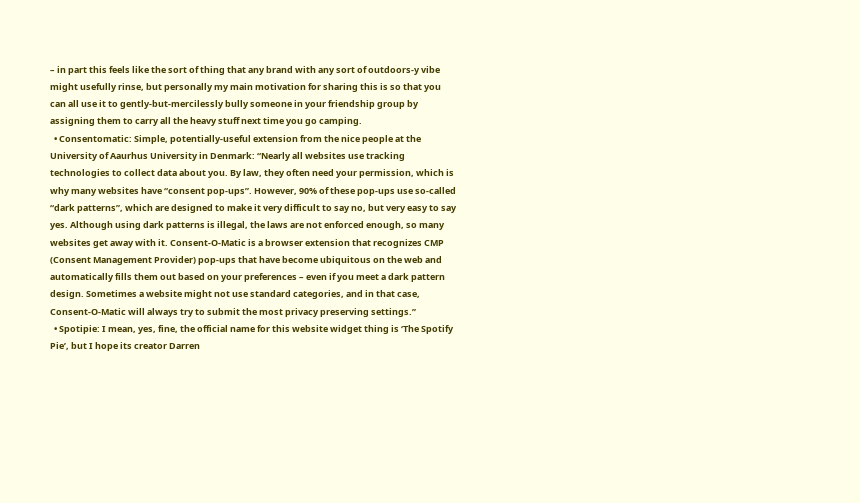– in part this feels like the sort of thing that any brand with any sort of outdoors-y vibe might usefully rinse, but personally my main motivation for sharing this is so that you can all use it to gently-but-mercilessly bully someone in your friendship group by assigning them to carry all the heavy stuff next time you go camping.
  • Consentomatic: Simple, potentially-useful extension from the nice people at the University of Aaurhus University in Denmark: “Nearly all websites use tracking technologies to collect data about you. By law, they often need your permission, which is why many websites have “consent pop-ups”. However, 90% of these pop-ups use so-called “dark patterns”, which are designed to make it very difficult to say no, but very easy to say yes. Although using dark patterns is illegal, the laws are not enforced enough, so many websites get away with it. Consent-O-Matic is a browser extension that recognizes CMP (Consent Management Provider) pop-ups that have become ubiquitous on the web and automatically fills them out based on your preferences – even if you meet a dark pattern design. Sometimes a website might not use standard categories, and in that case, Consent-O-Matic will always try to submit the most privacy preserving settings.”
  • Spotipie: I mean, yes, fine, the official name for this website widget thing is ‘The Spotify Pie’, but I hope its creator Darren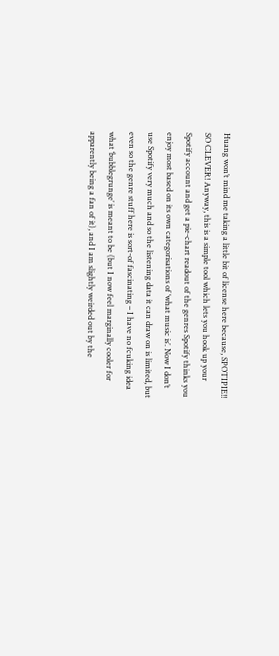Huang won’t mind me taking a little bit of license here because, SPOTIPIE!! SO CLEVER! Anyway, this is a simple tool which lets you hook up your Spotify account and get a pie-chart readout of the genres Spotify thinks you enjoy most based on its own categorisations of ‘what music is’. Now I don’t use Spotify very much and so the listening data it can draw on is limited, but even so the genre stuff here is sort-of fascinating – I have no fcuking idea what ‘bubblegrunge’ is meant to be (but I now feel marginally cooler for apparently being a fan of it), and I am slightly weirded out by the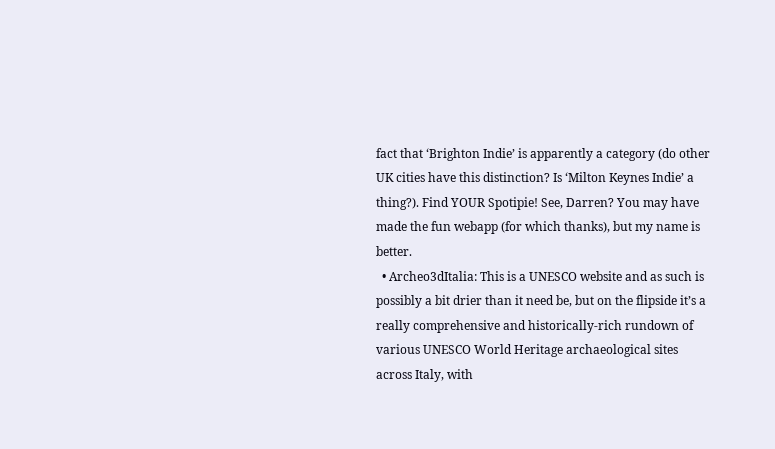fact that ‘Brighton Indie’ is apparently a category (do other UK cities have this distinction? Is ‘Milton Keynes Indie’ a thing?). Find YOUR Spotipie! See, Darren? You may have made the fun webapp (for which thanks), but my name is better.
  • Archeo3dItalia: This is a UNESCO website and as such is possibly a bit drier than it need be, but on the flipside it’s a really comprehensive and historically-rich rundown of various UNESCO World Heritage archaeological sites across Italy, with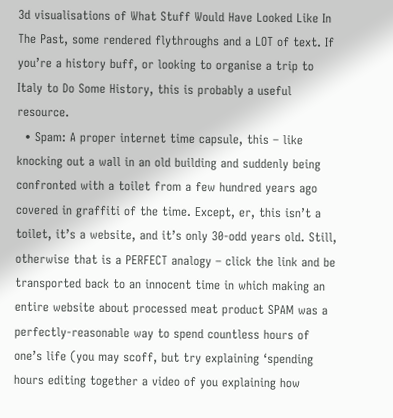3d visualisations of What Stuff Would Have Looked Like In The Past, some rendered flythroughs and a LOT of text. If you’re a history buff, or looking to organise a trip to Italy to Do Some History, this is probably a useful resource.
  • Spam: A proper internet time capsule, this – like knocking out a wall in an old building and suddenly being confronted with a toilet from a few hundred years ago covered in graffiti of the time. Except, er, this isn’t a toilet, it’s a website, and it’s only 30-odd years old. Still, otherwise that is a PERFECT analogy – click the link and be transported back to an innocent time in which making an entire website about processed meat product SPAM was a perfectly-reasonable way to spend countless hours of one’s life (you may scoff, but try explaining ‘spending hours editing together a video of you explaining how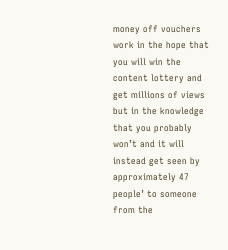money off vouchers work in the hope that you will win the content lottery and get millions of views but in the knowledge that you probably won’t and it will instead get seen by approximately 47 people’ to someone from the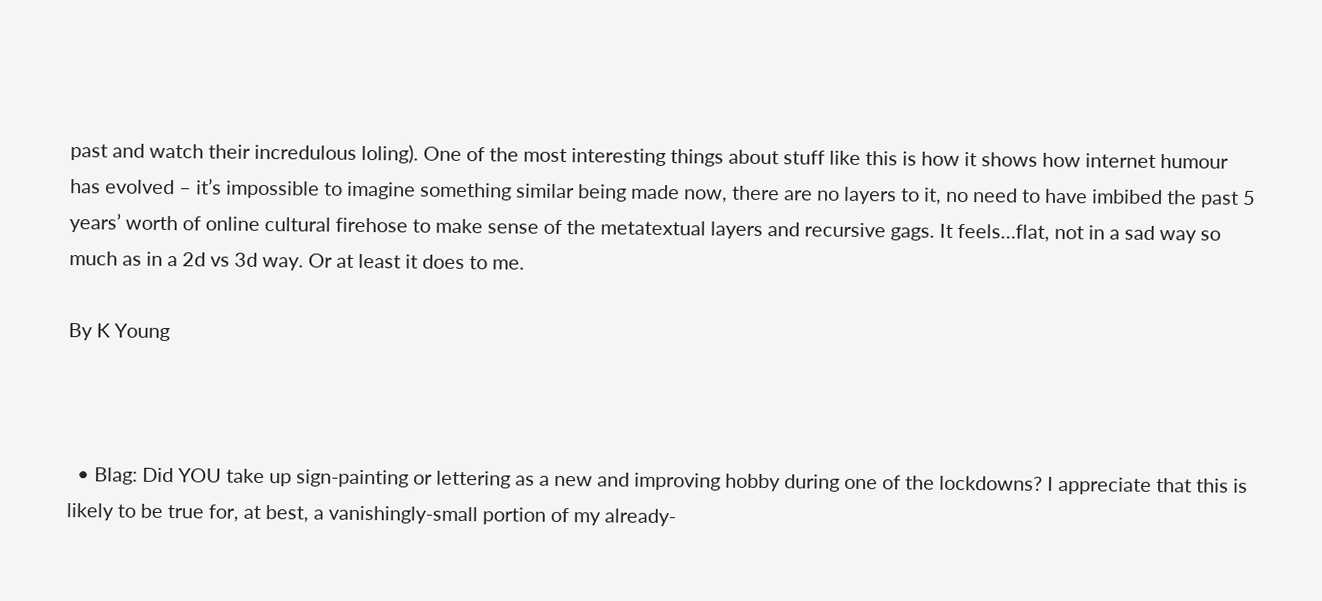past and watch their incredulous loling). One of the most interesting things about stuff like this is how it shows how internet humour has evolved – it’s impossible to imagine something similar being made now, there are no layers to it, no need to have imbibed the past 5 years’ worth of online cultural firehose to make sense of the metatextual layers and recursive gags. It feels…flat, not in a sad way so much as in a 2d vs 3d way. Or at least it does to me.

By K Young



  • Blag: Did YOU take up sign-painting or lettering as a new and improving hobby during one of the lockdowns? I appreciate that this is likely to be true for, at best, a vanishingly-small portion of my already-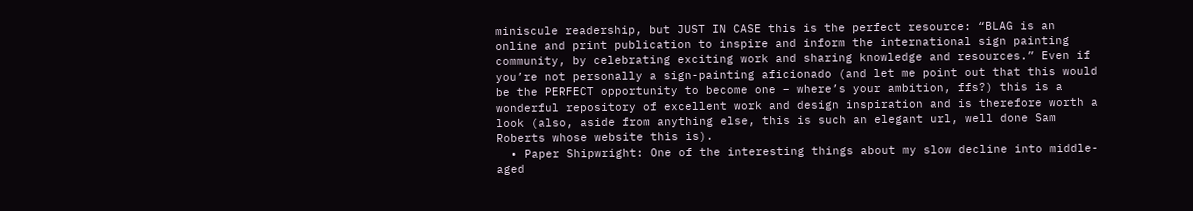miniscule readership, but JUST IN CASE this is the perfect resource: “BLAG is an online and print publication to inspire and inform the international sign painting community, by celebrating exciting work and sharing knowledge and resources.” Even if you’re not personally a sign-painting aficionado (and let me point out that this would be the PERFECT opportunity to become one – where’s your ambition, ffs?) this is a wonderful repository of excellent work and design inspiration and is therefore worth a look (also, aside from anything else, this is such an elegant url, well done Sam Roberts whose website this is).
  • Paper Shipwright: One of the interesting things about my slow decline into middle-aged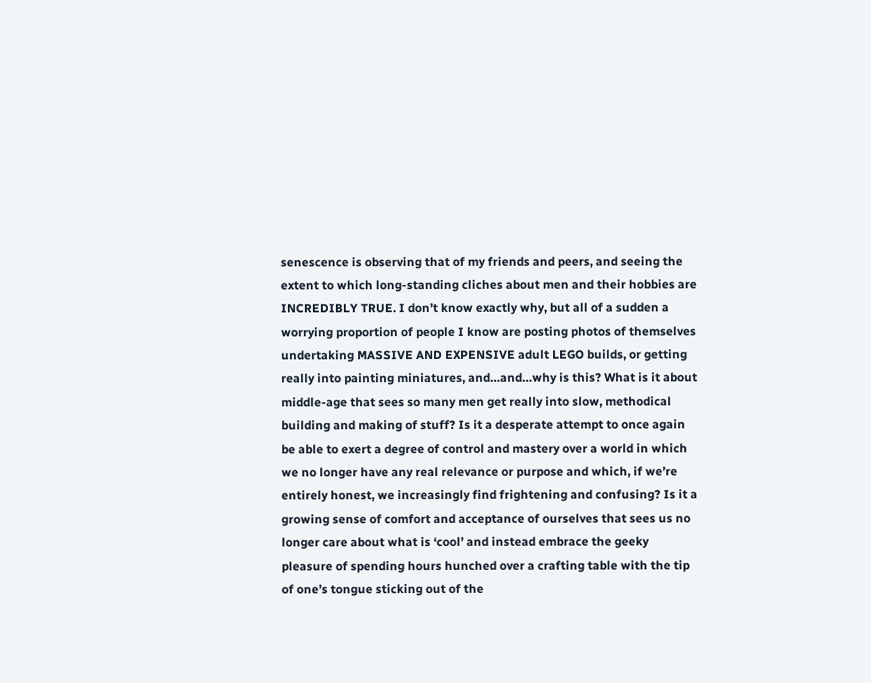senescence is observing that of my friends and peers, and seeing the extent to which long-standing cliches about men and their hobbies are INCREDIBLY TRUE. I don’t know exactly why, but all of a sudden a worrying proportion of people I know are posting photos of themselves undertaking MASSIVE AND EXPENSIVE adult LEGO builds, or getting really into painting miniatures, and…and…why is this? What is it about middle-age that sees so many men get really into slow, methodical building and making of stuff? Is it a desperate attempt to once again be able to exert a degree of control and mastery over a world in which we no longer have any real relevance or purpose and which, if we’re entirely honest, we increasingly find frightening and confusing? Is it a growing sense of comfort and acceptance of ourselves that sees us no longer care about what is ‘cool’ and instead embrace the geeky pleasure of spending hours hunched over a crafting table with the tip of one’s tongue sticking out of the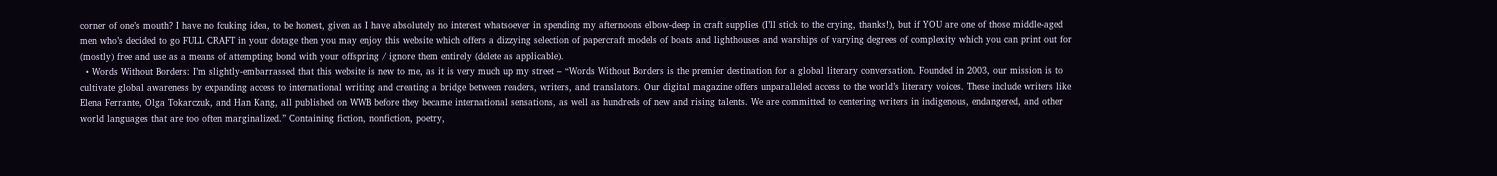corner of one’s mouth? I have no fcuking idea, to be honest, given as I have absolutely no interest whatsoever in spending my afternoons elbow-deep in craft supplies (I’ll stick to the crying, thanks!), but if YOU are one of those middle-aged men who’s decided to go FULL CRAFT in your dotage then you may enjoy this website which offers a dizzying selection of papercraft models of boats and lighthouses and warships of varying degrees of complexity which you can print out for (mostly) free and use as a means of attempting bond with your offspring / ignore them entirely (delete as applicable).
  • Words Without Borders: I’m slightly-embarrassed that this website is new to me, as it is very much up my street – “Words Without Borders is the premier destination for a global literary conversation. Founded in 2003, our mission is to cultivate global awareness by expanding access to international writing and creating a bridge between readers, writers, and translators. Our digital magazine offers unparalleled access to the world’s literary voices. These include writers like Elena Ferrante, Olga Tokarczuk, and Han Kang, all published on WWB before they became international sensations, as well as hundreds of new and rising talents. We are committed to centering writers in indigenous, endangered, and other world languages that are too often marginalized.” Containing fiction, nonfiction, poetry,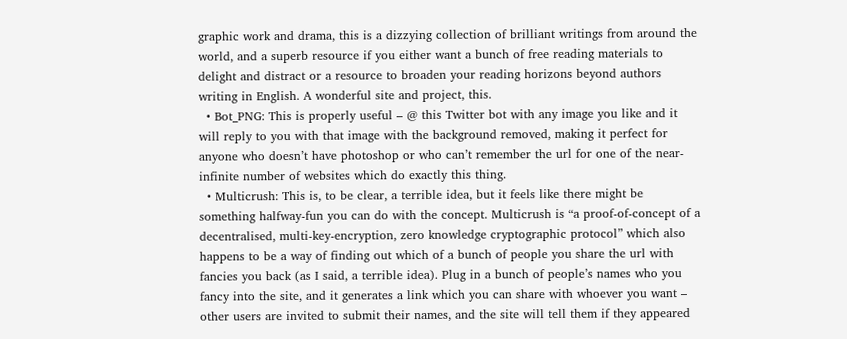graphic work and drama, this is a dizzying collection of brilliant writings from around the world, and a superb resource if you either want a bunch of free reading materials to delight and distract or a resource to broaden your reading horizons beyond authors writing in English. A wonderful site and project, this.
  • Bot_PNG: This is properly useful – @ this Twitter bot with any image you like and it will reply to you with that image with the background removed, making it perfect for anyone who doesn’t have photoshop or who can’t remember the url for one of the near-infinite number of websites which do exactly this thing.
  • Multicrush: This is, to be clear, a terrible idea, but it feels like there might be something halfway-fun you can do with the concept. Multicrush is “a proof-of-concept of a decentralised, multi-key-encryption, zero knowledge cryptographic protocol” which also happens to be a way of finding out which of a bunch of people you share the url with fancies you back (as I said, a terrible idea). Plug in a bunch of people’s names who you fancy into the site, and it generates a link which you can share with whoever you want – other users are invited to submit their names, and the site will tell them if they appeared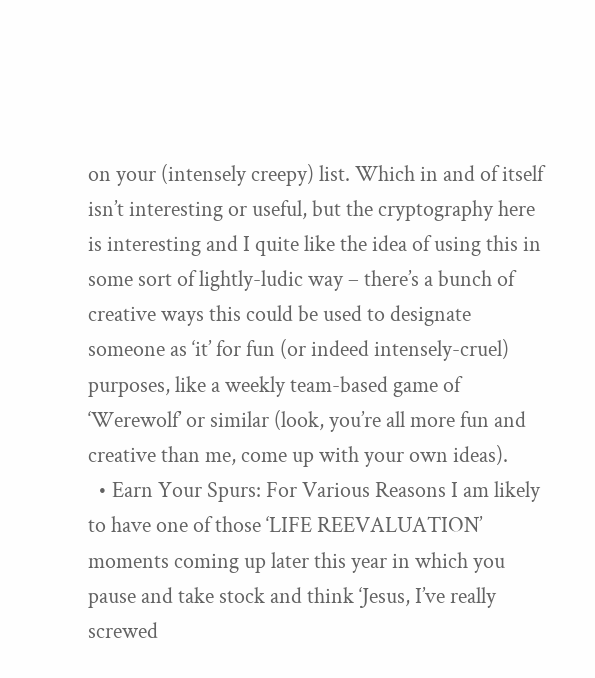on your (intensely creepy) list. Which in and of itself isn’t interesting or useful, but the cryptography here is interesting and I quite like the idea of using this in some sort of lightly-ludic way – there’s a bunch of creative ways this could be used to designate someone as ‘it’ for fun (or indeed intensely-cruel) purposes, like a weekly team-based game of ‘Werewolf’ or similar (look, you’re all more fun and creative than me, come up with your own ideas).
  • Earn Your Spurs: For Various Reasons I am likely to have one of those ‘LIFE REEVALUATION’ moments coming up later this year in which you pause and take stock and think ‘Jesus, I’ve really screwed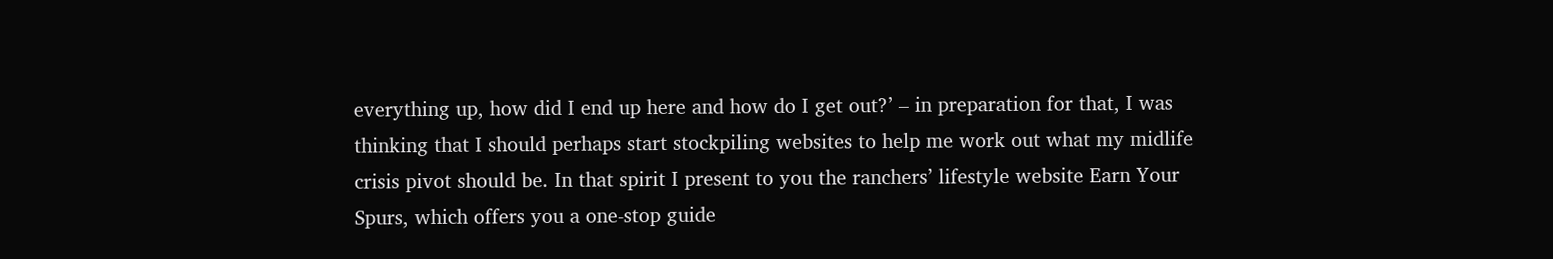everything up, how did I end up here and how do I get out?’ – in preparation for that, I was thinking that I should perhaps start stockpiling websites to help me work out what my midlife crisis pivot should be. In that spirit I present to you the ranchers’ lifestyle website Earn Your Spurs, which offers you a one-stop guide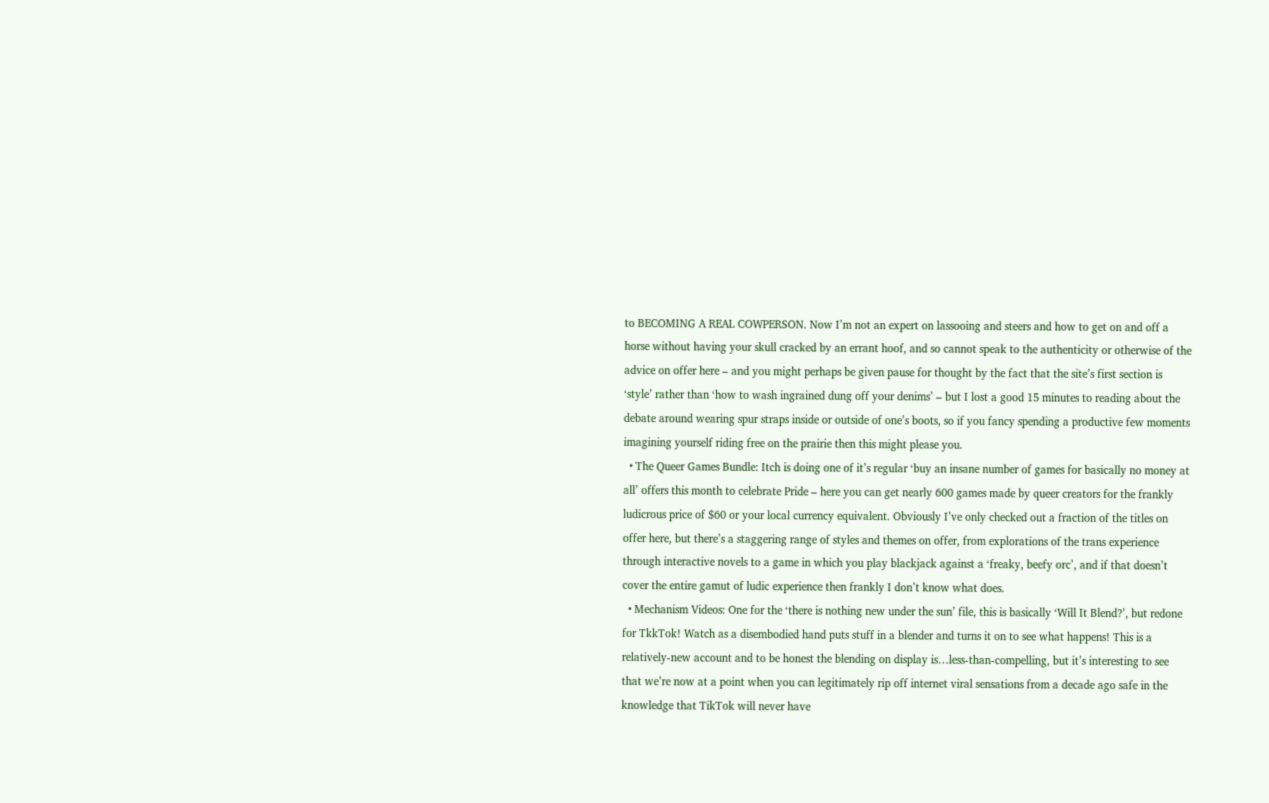to BECOMING A REAL COWPERSON. Now I’m not an expert on lassooing and steers and how to get on and off a horse without having your skull cracked by an errant hoof, and so cannot speak to the authenticity or otherwise of the advice on offer here – and you might perhaps be given pause for thought by the fact that the site’s first section is ‘style’ rather than ‘how to wash ingrained dung off your denims’ – but I lost a good 15 minutes to reading about the debate around wearing spur straps inside or outside of one’s boots, so if you fancy spending a productive few moments imagining yourself riding free on the prairie then this might please you.
  • The Queer Games Bundle: Itch is doing one of it’s regular ‘buy an insane number of games for basically no money at all’ offers this month to celebrate Pride – here you can get nearly 600 games made by queer creators for the frankly ludicrous price of $60 or your local currency equivalent. Obviously I’ve only checked out a fraction of the titles on offer here, but there’s a staggering range of styles and themes on offer, from explorations of the trans experience through interactive novels to a game in which you play blackjack against a ‘freaky, beefy orc’, and if that doesn’t cover the entire gamut of ludic experience then frankly I don’t know what does.
  • Mechanism Videos: One for the ‘there is nothing new under the sun’ file, this is basically ‘Will It Blend?’, but redone for TkkTok! Watch as a disembodied hand puts stuff in a blender and turns it on to see what happens! This is a relatively-new account and to be honest the blending on display is…less-than-compelling, but it’s interesting to see that we’re now at a point when you can legitimately rip off internet viral sensations from a decade ago safe in the knowledge that TikTok will never have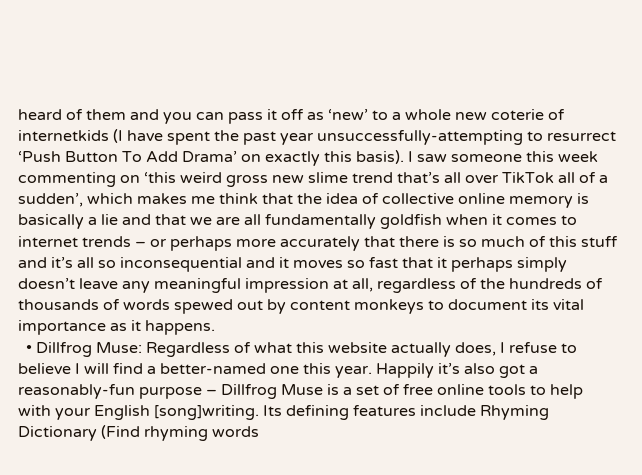heard of them and you can pass it off as ‘new’ to a whole new coterie of internetkids (I have spent the past year unsuccessfully-attempting to resurrect ‘Push Button To Add Drama’ on exactly this basis). I saw someone this week commenting on ‘this weird gross new slime trend that’s all over TikTok all of a sudden’, which makes me think that the idea of collective online memory is basically a lie and that we are all fundamentally goldfish when it comes to internet trends – or perhaps more accurately that there is so much of this stuff and it’s all so inconsequential and it moves so fast that it perhaps simply doesn’t leave any meaningful impression at all, regardless of the hundreds of thousands of words spewed out by content monkeys to document its vital importance as it happens.
  • Dillfrog Muse: Regardless of what this website actually does, I refuse to believe I will find a better-named one this year. Happily it’s also got a reasonably-fun purpose – Dillfrog Muse is a set of free online tools to help with your English [song]writing. Its defining features include Rhyming Dictionary (Find rhyming words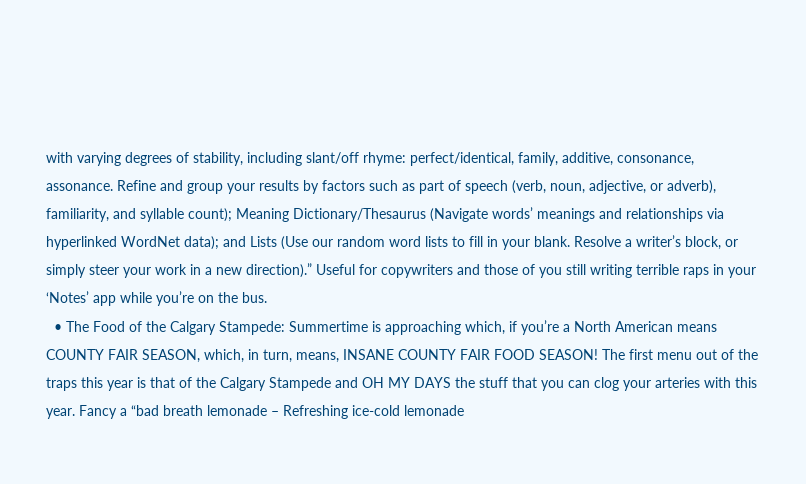with varying degrees of stability, including slant/off rhyme: perfect/identical, family, additive, consonance, assonance. Refine and group your results by factors such as part of speech (verb, noun, adjective, or adverb), familiarity, and syllable count); Meaning Dictionary/Thesaurus (Navigate words’ meanings and relationships via hyperlinked WordNet data); and Lists (Use our random word lists to fill in your blank. Resolve a writer’s block, or simply steer your work in a new direction).” Useful for copywriters and those of you still writing terrible raps in your ‘Notes’ app while you’re on the bus.
  • The Food of the Calgary Stampede: Summertime is approaching which, if you’re a North American means COUNTY FAIR SEASON, which, in turn, means, INSANE COUNTY FAIR FOOD SEASON! The first menu out of the traps this year is that of the Calgary Stampede and OH MY DAYS the stuff that you can clog your arteries with this year. Fancy a “bad breath lemonade – Refreshing ice-cold lemonade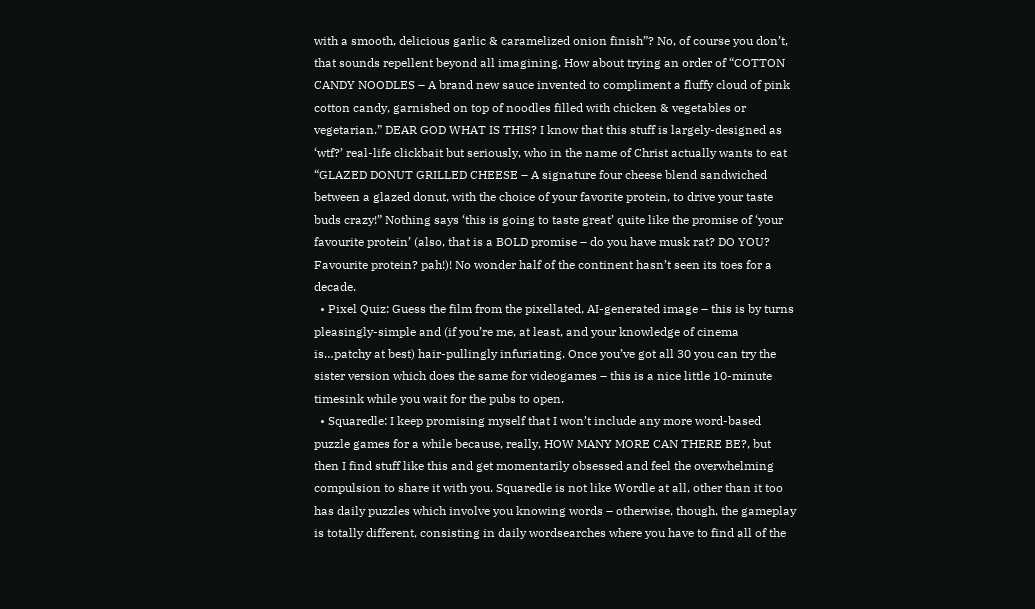with a smooth, delicious garlic & caramelized onion finish”? No, of course you don’t, that sounds repellent beyond all imagining. How about trying an order of “COTTON CANDY NOODLES – A brand new sauce invented to compliment a fluffy cloud of pink cotton candy, garnished on top of noodles filled with chicken & vegetables or vegetarian.” DEAR GOD WHAT IS THIS? I know that this stuff is largely-designed as ‘wtf?’ real-life clickbait but seriously, who in the name of Christ actually wants to eat “GLAZED DONUT GRILLED CHEESE – A signature four cheese blend sandwiched between a glazed donut, with the choice of your favorite protein, to drive your taste buds crazy!” Nothing says ‘this is going to taste great’ quite like the promise of ‘your favourite protein’ (also, that is a BOLD promise – do you have musk rat? DO YOU? Favourite protein? pah!)! No wonder half of the continent hasn’t seen its toes for a decade.
  • Pixel Quiz: Guess the film from the pixellated, AI-generated image – this is by turns pleasingly-simple and (if you’re me, at least, and your knowledge of cinema is…patchy at best) hair-pullingly infuriating. Once you’ve got all 30 you can try the sister version which does the same for videogames – this is a nice little 10-minute timesink while you wait for the pubs to open.
  • Squaredle: I keep promising myself that I won’t include any more word-based puzzle games for a while because, really, HOW MANY MORE CAN THERE BE?, but then I find stuff like this and get momentarily obsessed and feel the overwhelming compulsion to share it with you. Squaredle is not like Wordle at all, other than it too has daily puzzles which involve you knowing words – otherwise, though, the gameplay is totally different, consisting in daily wordsearches where you have to find all of the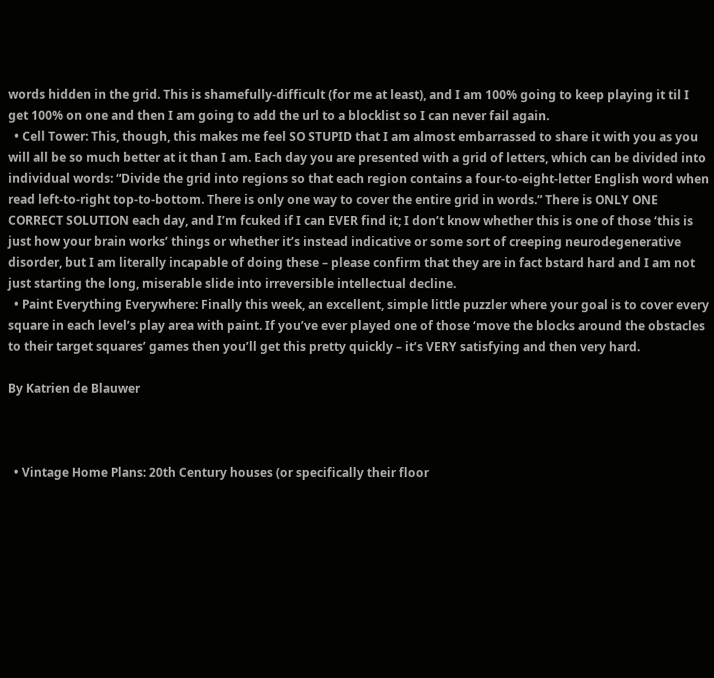words hidden in the grid. This is shamefully-difficult (for me at least), and I am 100% going to keep playing it til I get 100% on one and then I am going to add the url to a blocklist so I can never fail again.
  • Cell Tower: This, though, this makes me feel SO STUPID that I am almost embarrassed to share it with you as you will all be so much better at it than I am. Each day you are presented with a grid of letters, which can be divided into individual words: “Divide the grid into regions so that each region contains a four-to-eight-letter English word when read left-to-right top-to-bottom. There is only one way to cover the entire grid in words.” There is ONLY ONE CORRECT SOLUTION each day, and I’m fcuked if I can EVER find it; I don’t know whether this is one of those ‘this is just how your brain works’ things or whether it’s instead indicative or some sort of creeping neurodegenerative disorder, but I am literally incapable of doing these – please confirm that they are in fact bstard hard and I am not just starting the long, miserable slide into irreversible intellectual decline.
  • Paint Everything Everywhere: Finally this week, an excellent, simple little puzzler where your goal is to cover every square in each level’s play area with paint. If you’ve ever played one of those ‘move the blocks around the obstacles to their target squares’ games then you’ll get this pretty quickly – it’s VERY satisfying and then very hard.

By Katrien de Blauwer



  • Vintage Home Plans: 20th Century houses (or specifically their floor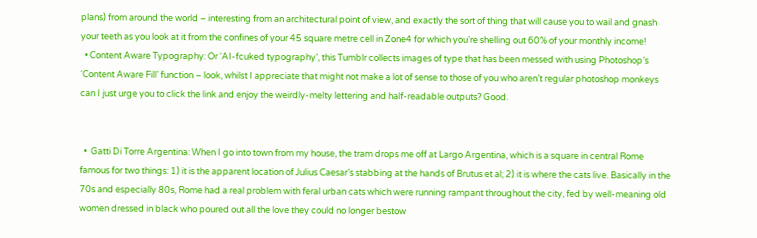plans) from around the world – interesting from an architectural point of view, and exactly the sort of thing that will cause you to wail and gnash your teeth as you look at it from the confines of your 45 square metre cell in Zone4 for which you’re shelling out 60% of your monthly income!
  • Content Aware Typography: Or ‘AI-fcuked typography’, this Tumblr collects images of type that has been messed with using Photoshop’s ‘Content Aware Fill’ function – look, whilst I appreciate that might not make a lot of sense to those of you who aren’t regular photoshop monkeys can I just urge you to click the link and enjoy the weirdly-melty lettering and half-readable outputs? Good.


  •  Gatti Di Torre Argentina: When I go into town from my house, the tram drops me off at Largo Argentina, which is a square in central Rome famous for two things: 1) it is the apparent location of Julius Caesar’s stabbing at the hands of Brutus et al; 2) it is where the cats live. Basically in the 70s and especially 80s, Rome had a real problem with feral urban cats which were running rampant throughout the city, fed by well-meaning old women dressed in black who poured out all the love they could no longer bestow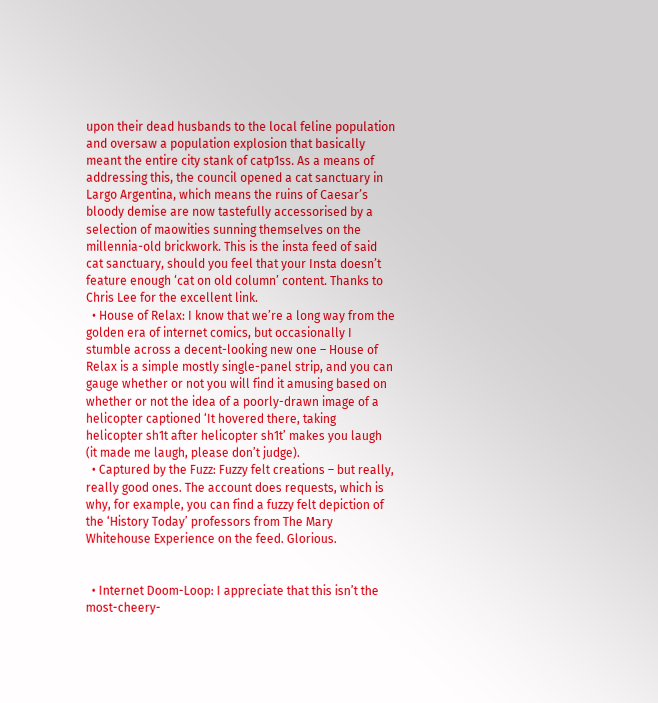upon their dead husbands to the local feline population and oversaw a population explosion that basically meant the entire city stank of catp1ss. As a means of addressing this, the council opened a cat sanctuary in Largo Argentina, which means the ruins of Caesar’s bloody demise are now tastefully accessorised by a selection of maowities sunning themselves on the millennia-old brickwork. This is the insta feed of said cat sanctuary, should you feel that your Insta doesn’t feature enough ‘cat on old column’ content. Thanks to Chris Lee for the excellent link.
  • House of Relax: I know that we’re a long way from the golden era of internet comics, but occasionally I stumble across a decent-looking new one – House of Relax is a simple mostly single-panel strip, and you can gauge whether or not you will find it amusing based on whether or not the idea of a poorly-drawn image of a helicopter captioned ‘It hovered there, taking helicopter sh1t after helicopter sh1t’ makes you laugh (it made me laugh, please don’t judge).
  • Captured by the Fuzz: Fuzzy felt creations – but really, really good ones. The account does requests, which is why, for example, you can find a fuzzy felt depiction of the ‘History Today’ professors from The Mary Whitehouse Experience on the feed. Glorious.


  • Internet Doom-Loop: I appreciate that this isn’t the most-cheery-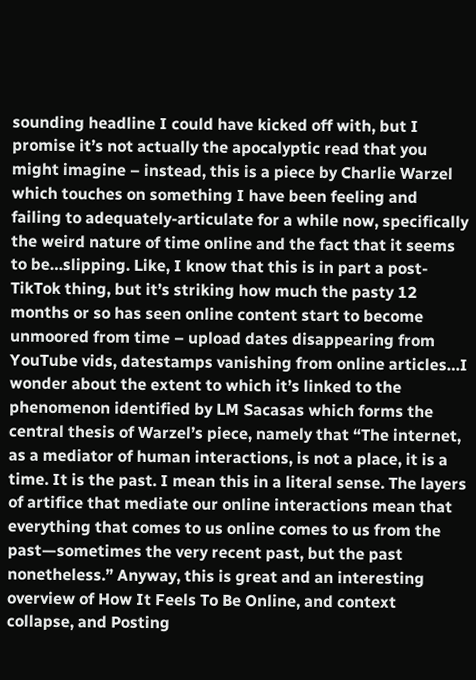sounding headline I could have kicked off with, but I promise it’s not actually the apocalyptic read that you might imagine – instead, this is a piece by Charlie Warzel which touches on something I have been feeling and failing to adequately-articulate for a while now, specifically the weird nature of time online and the fact that it seems to be…slipping. Like, I know that this is in part a post-TikTok thing, but it’s striking how much the pasty 12 months or so has seen online content start to become unmoored from time – upload dates disappearing from YouTube vids, datestamps vanishing from online articles…I wonder about the extent to which it’s linked to the phenomenon identified by LM Sacasas which forms the central thesis of Warzel’s piece, namely that “The internet, as a mediator of human interactions, is not a place, it is a time. It is the past. I mean this in a literal sense. The layers of artifice that mediate our online interactions mean that everything that comes to us online comes to us from the past—sometimes the very recent past, but the past nonetheless.” Anyway, this is great and an interesting overview of How It Feels To Be Online, and context collapse, and Posting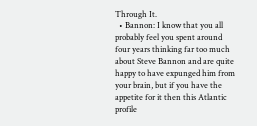Through It.
  • Bannon: I know that you all probably feel you spent around four years thinking far too much about Steve Bannon and are quite happy to have expunged him from your brain, but if you have the appetite for it then this Atlantic profile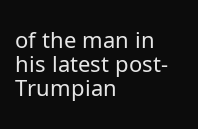of the man in his latest post-Trumpian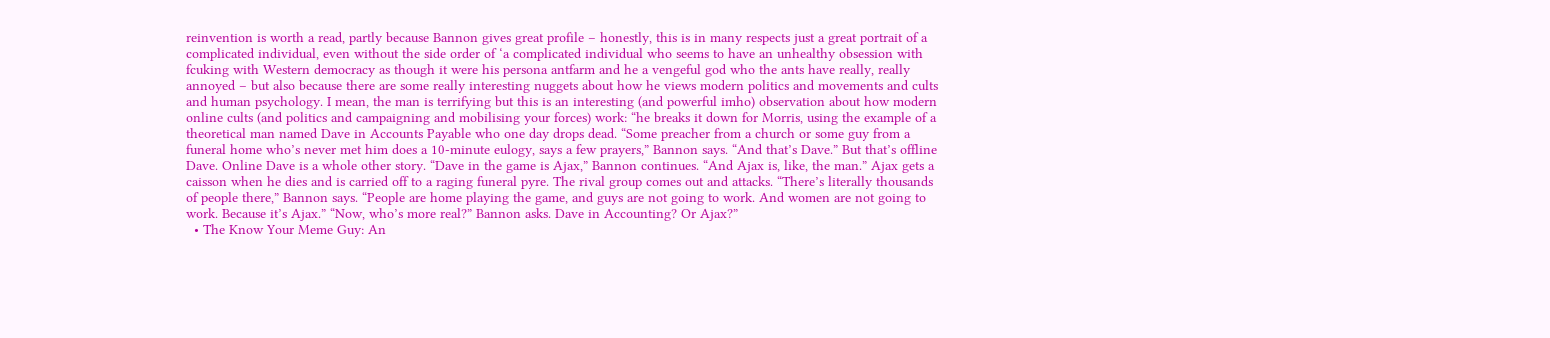reinvention is worth a read, partly because Bannon gives great profile – honestly, this is in many respects just a great portrait of a complicated individual, even without the side order of ‘a complicated individual who seems to have an unhealthy obsession with fcuking with Western democracy as though it were his persona antfarm and he a vengeful god who the ants have really, really annoyed – but also because there are some really interesting nuggets about how he views modern politics and movements and cults and human psychology. I mean, the man is terrifying but this is an interesting (and powerful imho) observation about how modern online cults (and politics and campaigning and mobilising your forces) work: “he breaks it down for Morris, using the example of a theoretical man named Dave in Accounts Payable who one day drops dead. “Some preacher from a church or some guy from a funeral home who’s never met him does a 10-minute eulogy, says a few prayers,” Bannon says. “And that’s Dave.” But that’s offline Dave. Online Dave is a whole other story. “Dave in the game is Ajax,” Bannon continues. “And Ajax is, like, the man.” Ajax gets a caisson when he dies and is carried off to a raging funeral pyre. The rival group comes out and attacks. “There’s literally thousands of people there,” Bannon says. “People are home playing the game, and guys are not going to work. And women are not going to work. Because it’s Ajax.” “Now, who’s more real?” Bannon asks. Dave in Accounting? Or Ajax?”
  • The Know Your Meme Guy: An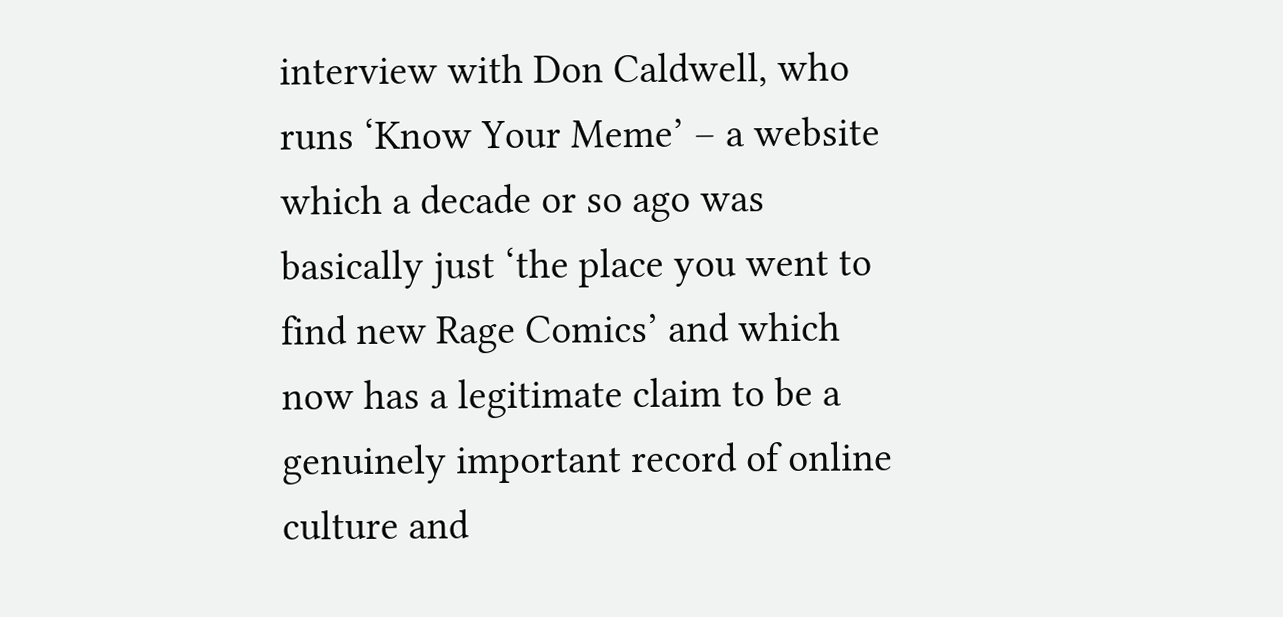interview with Don Caldwell, who runs ‘Know Your Meme’ – a website which a decade or so ago was basically just ‘the place you went to find new Rage Comics’ and which now has a legitimate claim to be a genuinely important record of online culture and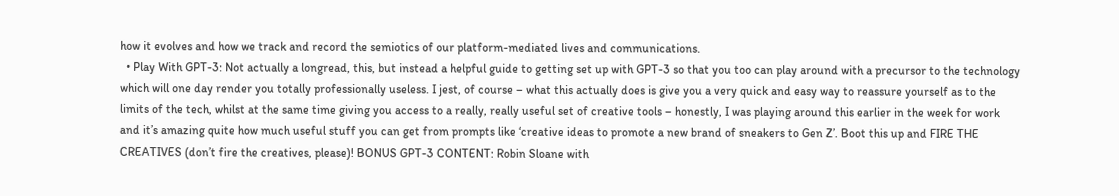how it evolves and how we track and record the semiotics of our platform-mediated lives and communications.
  • Play With GPT-3: Not actually a longread, this, but instead a helpful guide to getting set up with GPT-3 so that you too can play around with a precursor to the technology which will one day render you totally professionally useless. I jest, of course – what this actually does is give you a very quick and easy way to reassure yourself as to the limits of the tech, whilst at the same time giving you access to a really, really useful set of creative tools – honestly, I was playing around this earlier in the week for work and it’s amazing quite how much useful stuff you can get from prompts like ‘creative ideas to promote a new brand of sneakers to Gen Z’. Boot this up and FIRE THE CREATIVES (don’t fire the creatives, please)! BONUS GPT-3 CONTENT: Robin Sloane with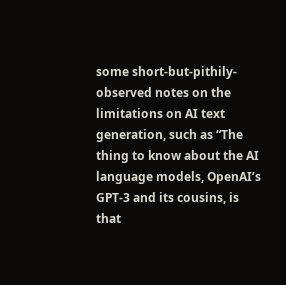some short-but-pithily-observed notes on the limitations on AI text generation, such as “The thing to know about the AI language models, OpenAI’s GPT-3 and its cousins, is that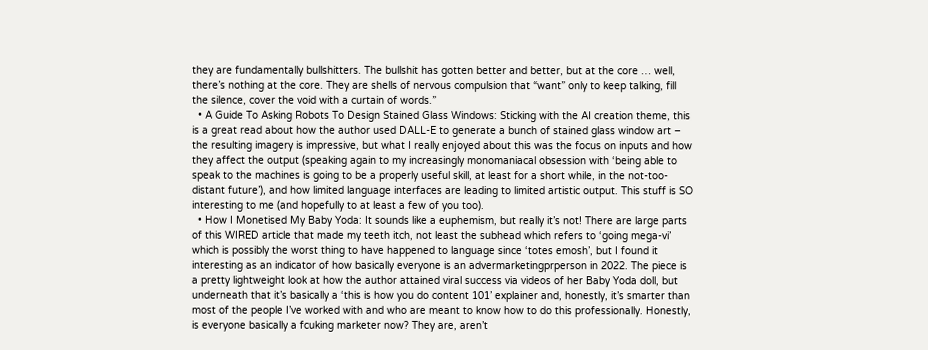they are fundamentally bullshitters. The bullshit has gotten better and better, but at the core … well, there’s nothing at the core. They are shells of nervous compulsion that “want” only to keep talking, fill the silence, cover the void with a curtain of words.”
  • A Guide To Asking Robots To Design Stained Glass Windows: Sticking with the AI creation theme, this is a great read about how the author used DALL-E to generate a bunch of stained glass window art – the resulting imagery is impressive, but what I really enjoyed about this was the focus on inputs and how they affect the output (speaking again to my increasingly monomaniacal obsession with ‘being able to speak to the machines is going to be a properly useful skill, at least for a short while, in the not-too-distant future’), and how limited language interfaces are leading to limited artistic output. This stuff is SO interesting to me (and hopefully to at least a few of you too).
  • How I Monetised My Baby Yoda: It sounds like a euphemism, but really it’s not! There are large parts of this WIRED article that made my teeth itch, not least the subhead which refers to ‘going mega-vi’ which is possibly the worst thing to have happened to language since ‘totes emosh’, but I found it interesting as an indicator of how basically everyone is an advermarketingprperson in 2022. The piece is a pretty lightweight look at how the author attained viral success via videos of her Baby Yoda doll, but underneath that it’s basically a ‘this is how you do content 101’ explainer and, honestly, it’s smarter than most of the people I’ve worked with and who are meant to know how to do this professionally. Honestly, is everyone basically a fcuking marketer now? They are, aren’t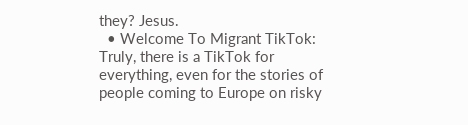they? Jesus.
  • Welcome To Migrant TikTok: Truly, there is a TikTok for everything, even for the stories of people coming to Europe on risky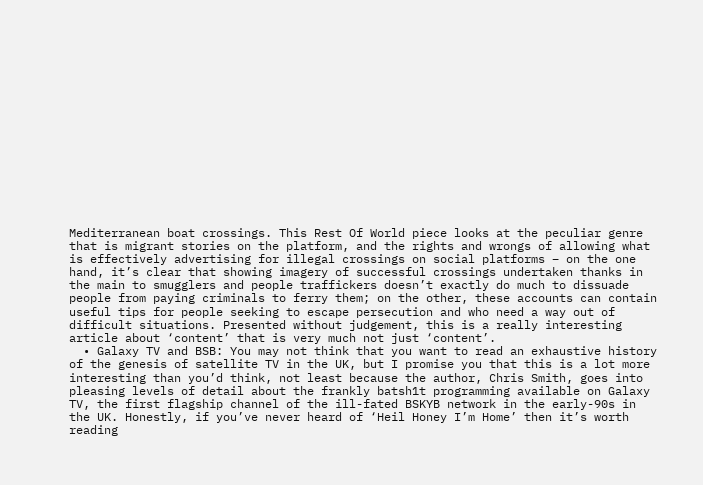Mediterranean boat crossings. This Rest Of World piece looks at the peculiar genre that is migrant stories on the platform, and the rights and wrongs of allowing what is effectively advertising for illegal crossings on social platforms – on the one hand, it’s clear that showing imagery of successful crossings undertaken thanks in the main to smugglers and people traffickers doesn’t exactly do much to dissuade people from paying criminals to ferry them; on the other, these accounts can contain useful tips for people seeking to escape persecution and who need a way out of difficult situations. Presented without judgement, this is a really interesting article about ‘content’ that is very much not just ‘content’.
  • Galaxy TV and BSB: You may not think that you want to read an exhaustive history of the genesis of satellite TV in the UK, but I promise you that this is a lot more interesting than you’d think, not least because the author, Chris Smith, goes into pleasing levels of detail about the frankly batsh1t programming available on Galaxy TV, the first flagship channel of the ill-fated BSKYB network in the early-90s in the UK. Honestly, if you’ve never heard of ‘Heil Honey I’m Home’ then it’s worth reading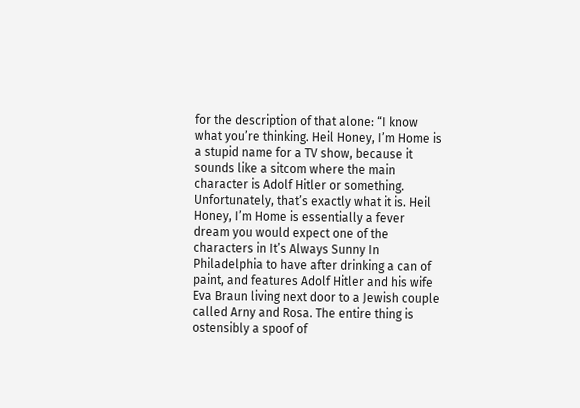for the description of that alone: “I know what you’re thinking. Heil Honey, I’m Home is a stupid name for a TV show, because it sounds like a sitcom where the main character is Adolf Hitler or something. Unfortunately, that’s exactly what it is. Heil Honey, I’m Home is essentially a fever dream you would expect one of the characters in It’s Always Sunny In Philadelphia to have after drinking a can of paint, and features Adolf Hitler and his wife Eva Braun living next door to a Jewish couple called Arny and Rosa. The entire thing is ostensibly a spoof of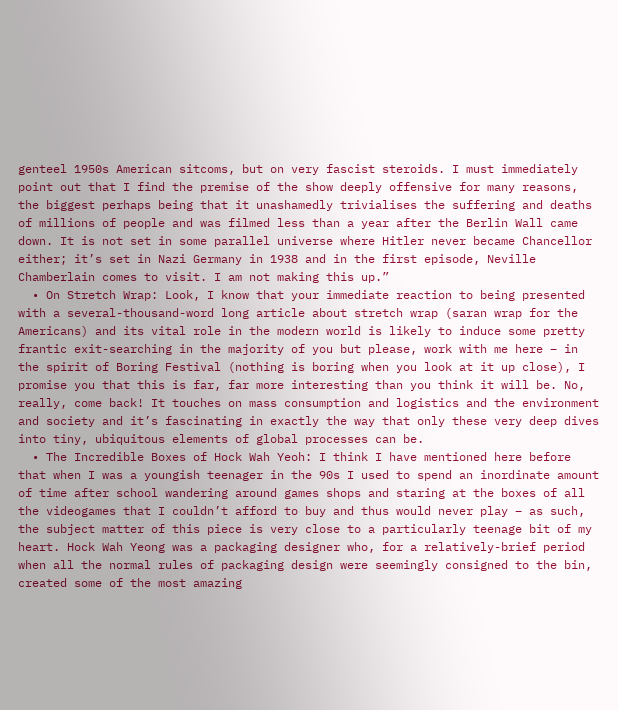genteel 1950s American sitcoms, but on very fascist steroids. I must immediately point out that I find the premise of the show deeply offensive for many reasons, the biggest perhaps being that it unashamedly trivialises the suffering and deaths of millions of people and was filmed less than a year after the Berlin Wall came down. It is not set in some parallel universe where Hitler never became Chancellor either; it’s set in Nazi Germany in 1938 and in the first episode, Neville Chamberlain comes to visit. I am not making this up.”
  • On Stretch Wrap: Look, I know that your immediate reaction to being presented with a several-thousand-word long article about stretch wrap (saran wrap for the Americans) and its vital role in the modern world is likely to induce some pretty frantic exit-searching in the majority of you but please, work with me here – in the spirit of Boring Festival (nothing is boring when you look at it up close), I promise you that this is far, far more interesting than you think it will be. No, really, come back! It touches on mass consumption and logistics and the environment and society and it’s fascinating in exactly the way that only these very deep dives into tiny, ubiquitous elements of global processes can be.
  • The Incredible Boxes of Hock Wah Yeoh: I think I have mentioned here before that when I was a youngish teenager in the 90s I used to spend an inordinate amount of time after school wandering around games shops and staring at the boxes of all the videogames that I couldn’t afford to buy and thus would never play – as such, the subject matter of this piece is very close to a particularly teenage bit of my heart. Hock Wah Yeong was a packaging designer who, for a relatively-brief period when all the normal rules of packaging design were seemingly consigned to the bin, created some of the most amazing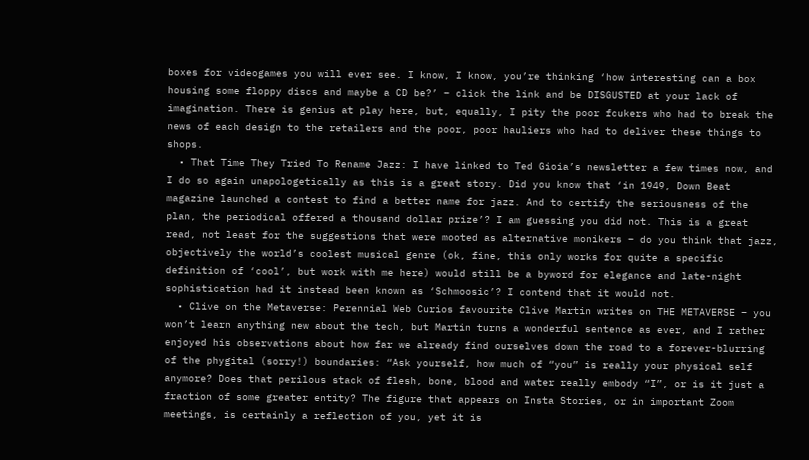boxes for videogames you will ever see. I know, I know, you’re thinking ‘how interesting can a box housing some floppy discs and maybe a CD be?’ – click the link and be DISGUSTED at your lack of imagination. There is genius at play here, but, equally, I pity the poor fcukers who had to break the news of each design to the retailers and the poor, poor hauliers who had to deliver these things to shops.
  • That Time They Tried To Rename Jazz: I have linked to Ted Gioia’s newsletter a few times now, and I do so again unapologetically as this is a great story. Did you know that ‘in 1949, Down Beat magazine launched a contest to find a better name for jazz. And to certify the seriousness of the plan, the periodical offered a thousand dollar prize’? I am guessing you did not. This is a great read, not least for the suggestions that were mooted as alternative monikers – do you think that jazz, objectively the world’s coolest musical genre (ok, fine, this only works for quite a specific definition of ‘cool’, but work with me here) would still be a byword for elegance and late-night sophistication had it instead been known as ‘Schmoosic’? I contend that it would not.
  • Clive on the Metaverse: Perennial Web Curios favourite Clive Martin writes on THE METAVERSE – you won’t learn anything new about the tech, but Martin turns a wonderful sentence as ever, and I rather enjoyed his observations about how far we already find ourselves down the road to a forever-blurring of the phygital (sorry!) boundaries: “Ask yourself, how much of “you” is really your physical self anymore? Does that perilous stack of flesh, bone, blood and water really embody “I”, or is it just a fraction of some greater entity? The figure that appears on Insta Stories, or in important Zoom meetings, is certainly a reflection of you, yet it is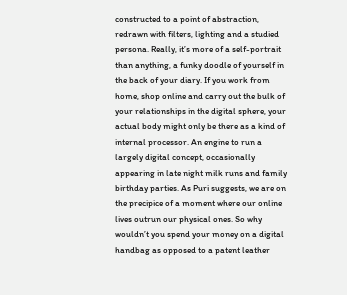constructed to a point of abstraction, redrawn with filters, lighting and a studied persona. Really, it’s more of a self-portrait than anything, a funky doodle of yourself in the back of your diary. If you work from home, shop online and carry out the bulk of your relationships in the digital sphere, your actual body might only be there as a kind of internal processor. An engine to run a largely digital concept, occasionally appearing in late night milk runs and family birthday parties. As Puri suggests, we are on the precipice of a moment where our online lives outrun our physical ones. So why wouldn’t you spend your money on a digital handbag as opposed to a patent leather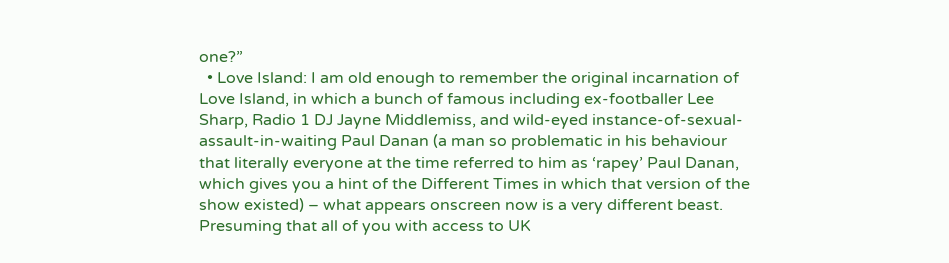one?”
  • Love Island: I am old enough to remember the original incarnation of Love Island, in which a bunch of famous including ex-footballer Lee Sharp, Radio 1 DJ Jayne Middlemiss, and wild-eyed instance-of-sexual-assault-in-waiting Paul Danan (a man so problematic in his behaviour that literally everyone at the time referred to him as ‘rapey’ Paul Danan, which gives you a hint of the Different Times in which that version of the show existed) – what appears onscreen now is a very different beast. Presuming that all of you with access to UK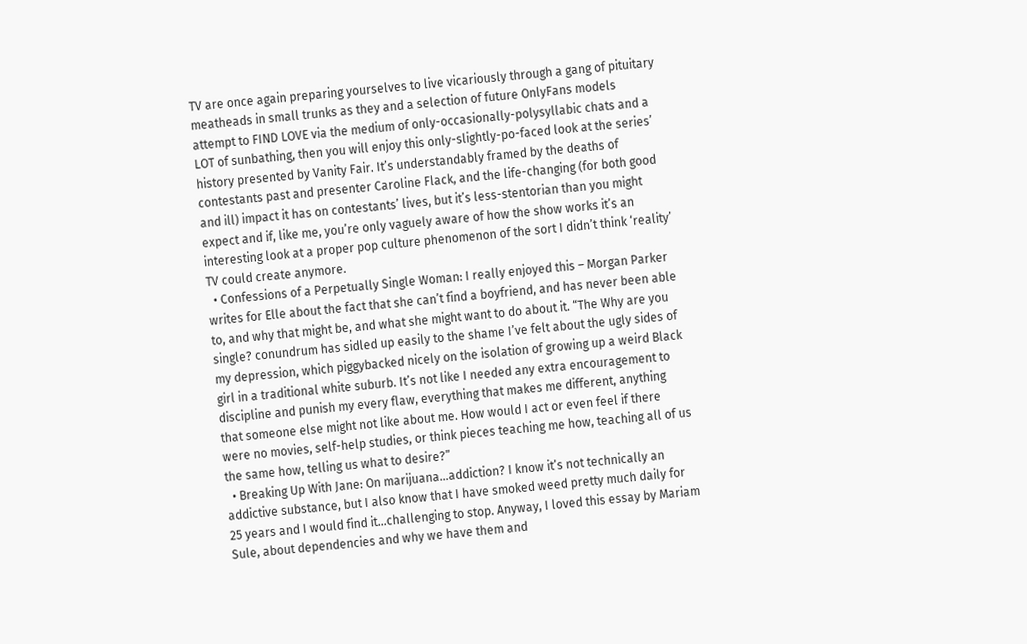TV are once again preparing yourselves to live vicariously through a gang of pituitary meatheads in small trunks as they and a selection of future OnlyFans models attempt to FIND LOVE via the medium of only-occasionally-polysyllabic chats and a LOT of sunbathing, then you will enjoy this only-slightly-po-faced look at the series’ history presented by Vanity Fair. It’s understandably framed by the deaths of contestants past and presenter Caroline Flack, and the life-changing (for both good and ill) impact it has on contestants’ lives, but it’s less-stentorian than you might expect and if, like me, you’re only vaguely aware of how the show works it’s an interesting look at a proper pop culture phenomenon of the sort I didn’t think ‘reality’ TV could create anymore.
  • Confessions of a Perpetually Single Woman: I really enjoyed this – Morgan Parker writes for Elle about the fact that she can’t find a boyfriend, and has never been able to, and why that might be, and what she might want to do about it. “The Why are you single? conundrum has sidled up easily to the shame I’ve felt about the ugly sides of my depression, which piggybacked nicely on the isolation of growing up a weird Black girl in a traditional white suburb. It’s not like I needed any extra encouragement to discipline and punish my every flaw, everything that makes me different, anything that someone else might not like about me. How would I act or even feel if there were no movies, self-help studies, or think pieces teaching me how, teaching all of us the same how, telling us what to desire?”
  • Breaking Up With Jane: On marijuana…addiction? I know it’s not technically an addictive substance, but I also know that I have smoked weed pretty much daily for 25 years and I would find it…challenging to stop. Anyway, I loved this essay by Mariam Sule, about dependencies and why we have them and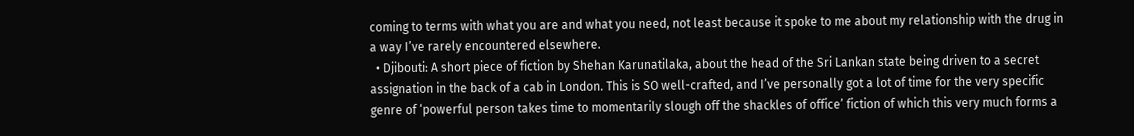coming to terms with what you are and what you need, not least because it spoke to me about my relationship with the drug in a way I’ve rarely encountered elsewhere.
  • Djibouti: A short piece of fiction by Shehan Karunatilaka, about the head of the Sri Lankan state being driven to a secret assignation in the back of a cab in London. This is SO well-crafted, and I’ve personally got a lot of time for the very specific genre of ‘powerful person takes time to momentarily slough off the shackles of office’ fiction of which this very much forms a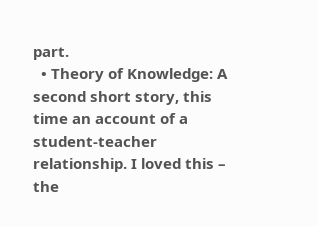part.
  • Theory of Knowledge: A second short story, this time an account of a student-teacher relationship. I loved this – the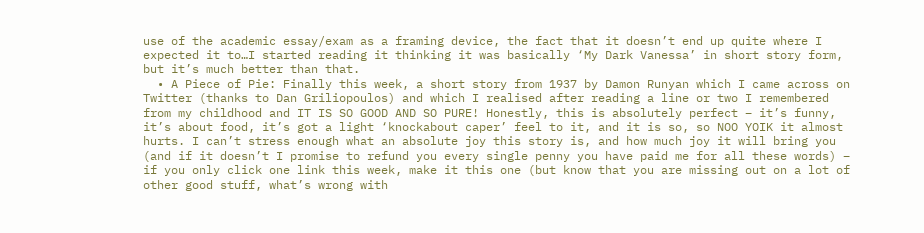use of the academic essay/exam as a framing device, the fact that it doesn’t end up quite where I expected it to…I started reading it thinking it was basically ‘My Dark Vanessa’ in short story form, but it’s much better than that.
  • A Piece of Pie: Finally this week, a short story from 1937 by Damon Runyan which I came across on Twitter (thanks to Dan Griliopoulos) and which I realised after reading a line or two I remembered from my childhood and IT IS SO GOOD AND SO PURE! Honestly, this is absolutely perfect – it’s funny, it’s about food, it’s got a light ‘knockabout caper’ feel to it, and it is so, so NOO YOIK it almost hurts. I can’t stress enough what an absolute joy this story is, and how much joy it will bring you (and if it doesn’t I promise to refund you every single penny you have paid me for all these words) – if you only click one link this week, make it this one (but know that you are missing out on a lot of other good stuff, what’s wrong with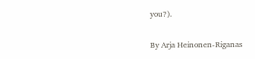you?).

By Arja Heinonen-Riganas